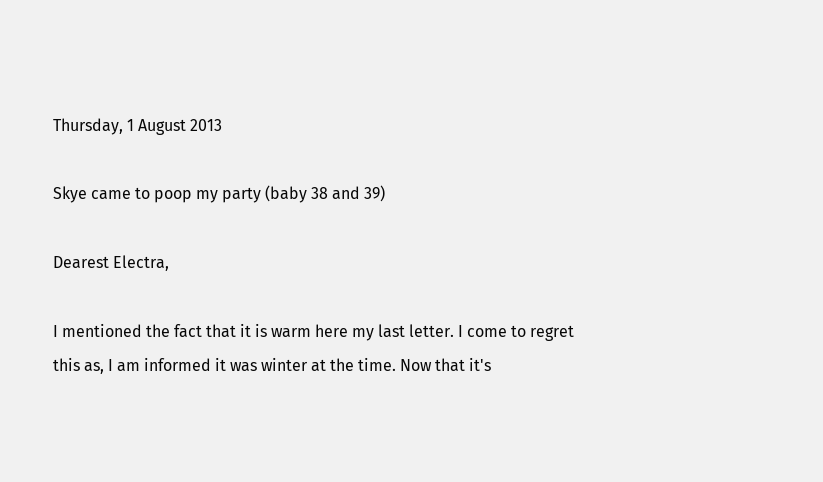Thursday, 1 August 2013

Skye came to poop my party (baby 38 and 39)

Dearest Electra,

I mentioned the fact that it is warm here my last letter. I come to regret this as, I am informed it was winter at the time. Now that it's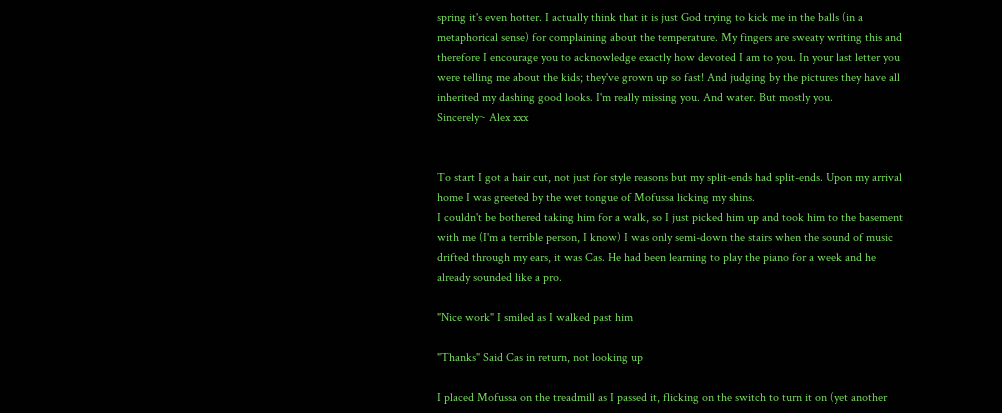spring it's even hotter. I actually think that it is just God trying to kick me in the balls (in a metaphorical sense) for complaining about the temperature. My fingers are sweaty writing this and therefore I encourage you to acknowledge exactly how devoted I am to you. In your last letter you were telling me about the kids; they've grown up so fast! And judging by the pictures they have all inherited my dashing good looks. I'm really missing you. And water. But mostly you.
Sincerely~ Alex xxx


To start I got a hair cut, not just for style reasons but my split-ends had split-ends. Upon my arrival home I was greeted by the wet tongue of Mofussa licking my shins.
I couldn't be bothered taking him for a walk, so I just picked him up and took him to the basement with me (I'm a terrible person, I know) I was only semi-down the stairs when the sound of music drifted through my ears, it was Cas. He had been learning to play the piano for a week and he already sounded like a pro.

"Nice work" I smiled as I walked past him

"Thanks" Said Cas in return, not looking up

I placed Mofussa on the treadmill as I passed it, flicking on the switch to turn it on (yet another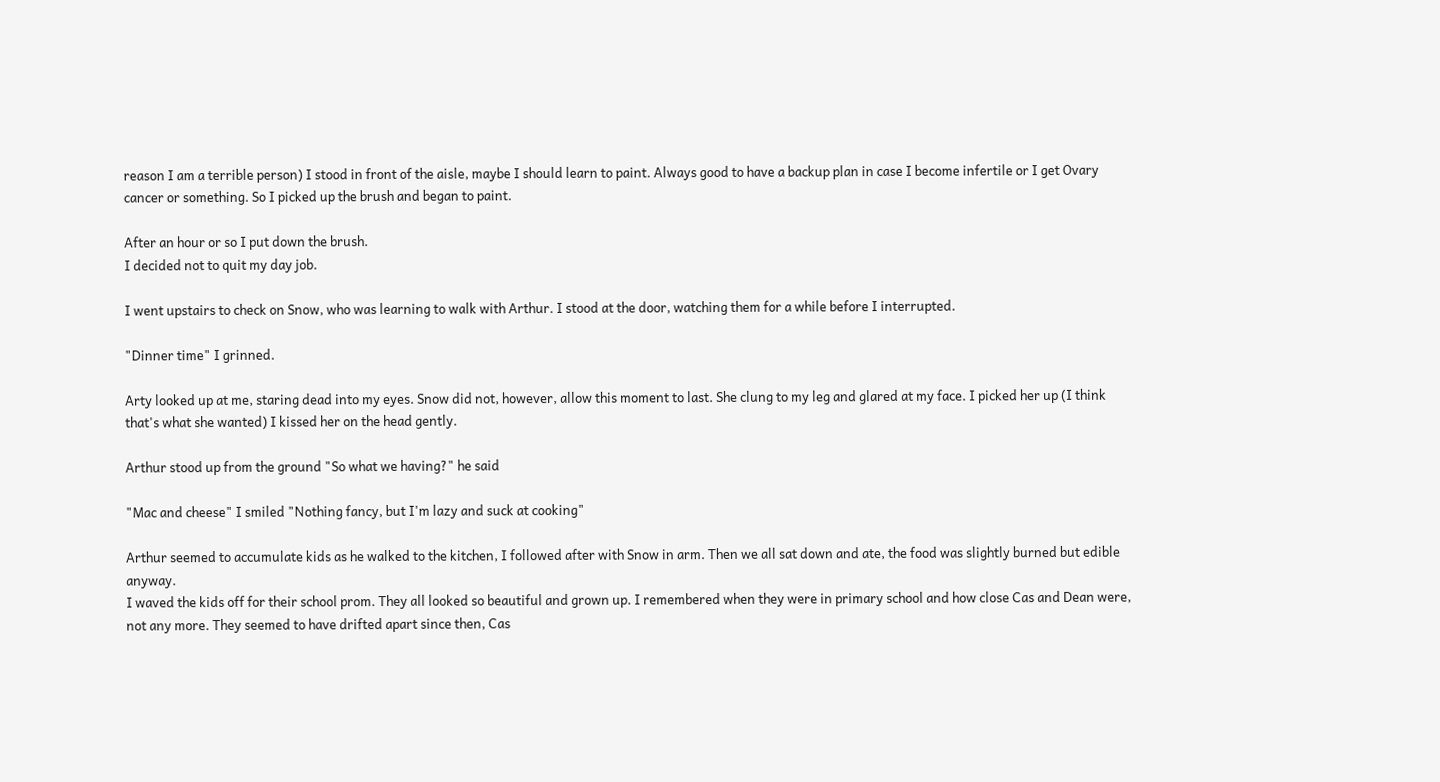reason I am a terrible person) I stood in front of the aisle, maybe I should learn to paint. Always good to have a backup plan in case I become infertile or I get Ovary cancer or something. So I picked up the brush and began to paint.

After an hour or so I put down the brush.
I decided not to quit my day job.

I went upstairs to check on Snow, who was learning to walk with Arthur. I stood at the door, watching them for a while before I interrupted.

"Dinner time" I grinned.

Arty looked up at me, staring dead into my eyes. Snow did not, however, allow this moment to last. She clung to my leg and glared at my face. I picked her up (I think that's what she wanted) I kissed her on the head gently.

Arthur stood up from the ground "So what we having?" he said

"Mac and cheese" I smiled "Nothing fancy, but I'm lazy and suck at cooking"

Arthur seemed to accumulate kids as he walked to the kitchen, I followed after with Snow in arm. Then we all sat down and ate, the food was slightly burned but edible anyway.
I waved the kids off for their school prom. They all looked so beautiful and grown up. I remembered when they were in primary school and how close Cas and Dean were, not any more. They seemed to have drifted apart since then, Cas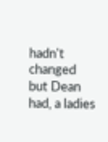hadn't changed but Dean had, a ladies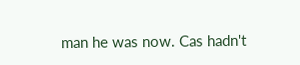man he was now. Cas hadn't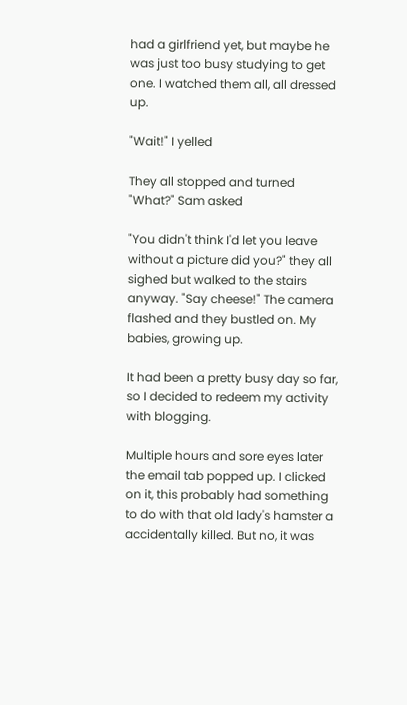had a girlfriend yet, but maybe he was just too busy studying to get one. I watched them all, all dressed up.

"Wait!" I yelled

They all stopped and turned "What?" Sam asked

"You didn't think I'd let you leave without a picture did you?" they all sighed but walked to the stairs anyway. "Say cheese!" The camera flashed and they bustled on. My babies, growing up.

It had been a pretty busy day so far, so I decided to redeem my activity with blogging.

Multiple hours and sore eyes later the email tab popped up. I clicked on it, this probably had something to do with that old lady's hamster a accidentally killed. But no, it was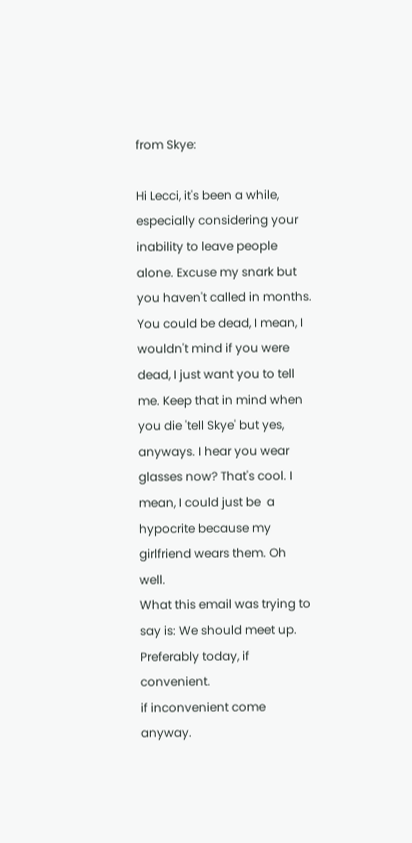from Skye:

Hi Lecci, it's been a while, especially considering your inability to leave people alone. Excuse my snark but you haven't called in months. You could be dead, I mean, I wouldn't mind if you were dead, I just want you to tell me. Keep that in mind when you die 'tell Skye' but yes, anyways. I hear you wear glasses now? That's cool. I mean, I could just be  a hypocrite because my girlfriend wears them. Oh well.
What this email was trying to say is: We should meet up. Preferably today, if convenient.
if inconvenient come anyway.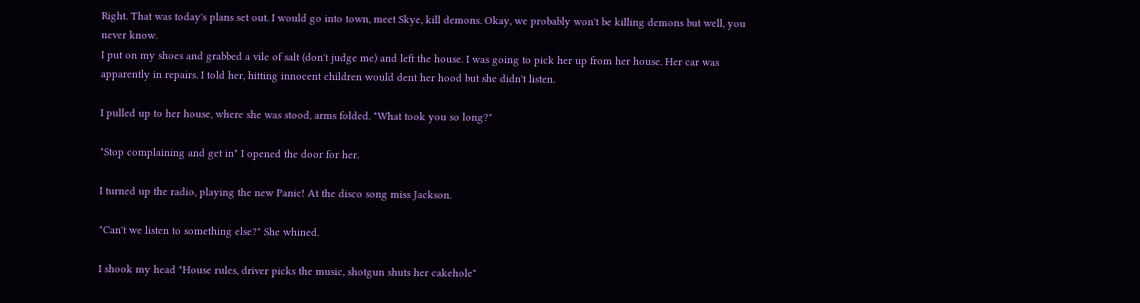Right. That was today's plans set out. I would go into town, meet Skye, kill demons. Okay, we probably won't be killing demons but well, you never know.
I put on my shoes and grabbed a vile of salt (don't judge me) and left the house. I was going to pick her up from her house. Her car was apparently in repairs. I told her, hitting innocent children would dent her hood but she didn't listen.

I pulled up to her house, where she was stood, arms folded. "What took you so long?"

"Stop complaining and get in" I opened the door for her.

I turned up the radio, playing the new Panic! At the disco song miss Jackson.

"Can't we listen to something else?" She whined.

I shook my head "House rules, driver picks the music, shotgun shuts her cakehole"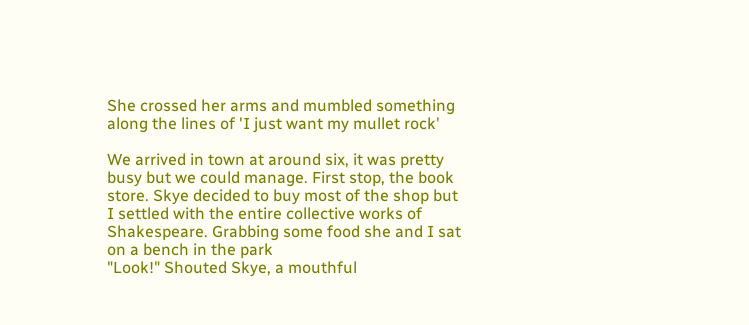She crossed her arms and mumbled something along the lines of 'I just want my mullet rock'

We arrived in town at around six, it was pretty busy but we could manage. First stop, the book store. Skye decided to buy most of the shop but I settled with the entire collective works of Shakespeare. Grabbing some food she and I sat on a bench in the park
"Look!" Shouted Skye, a mouthful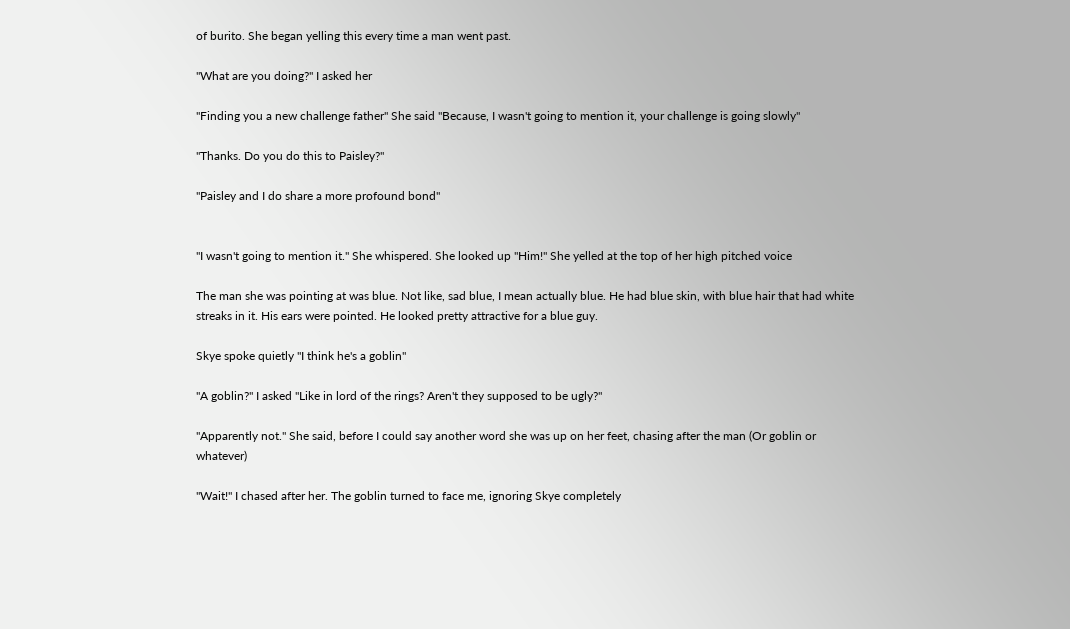of burito. She began yelling this every time a man went past.

"What are you doing?" I asked her

"Finding you a new challenge father" She said "Because, I wasn't going to mention it, your challenge is going slowly"

"Thanks. Do you do this to Paisley?"

"Paisley and I do share a more profound bond"


"I wasn't going to mention it." She whispered. She looked up "Him!" She yelled at the top of her high pitched voice

The man she was pointing at was blue. Not like, sad blue, I mean actually blue. He had blue skin, with blue hair that had white streaks in it. His ears were pointed. He looked pretty attractive for a blue guy.

Skye spoke quietly "I think he's a goblin"

"A goblin?" I asked "Like in lord of the rings? Aren't they supposed to be ugly?"

"Apparently not." She said, before I could say another word she was up on her feet, chasing after the man (Or goblin or whatever)

"Wait!" I chased after her. The goblin turned to face me, ignoring Skye completely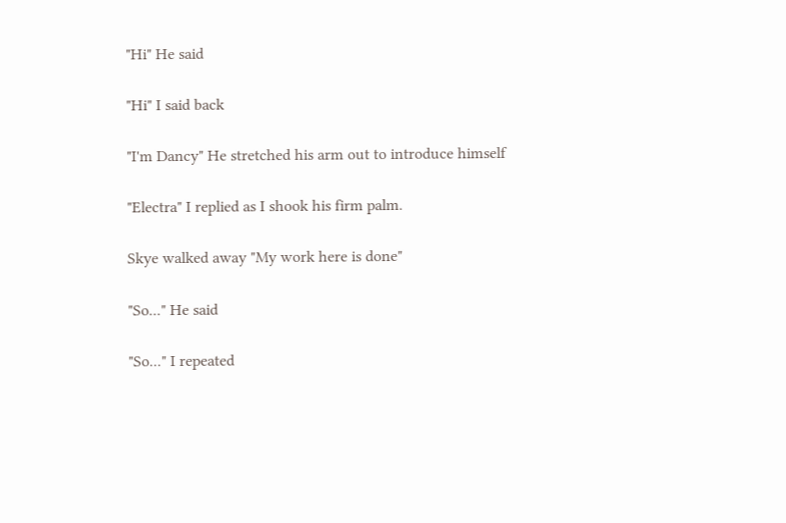"Hi" He said

"Hi" I said back

"I'm Dancy" He stretched his arm out to introduce himself

"Electra" I replied as I shook his firm palm.

Skye walked away "My work here is done"

"So..." He said

"So..." I repeated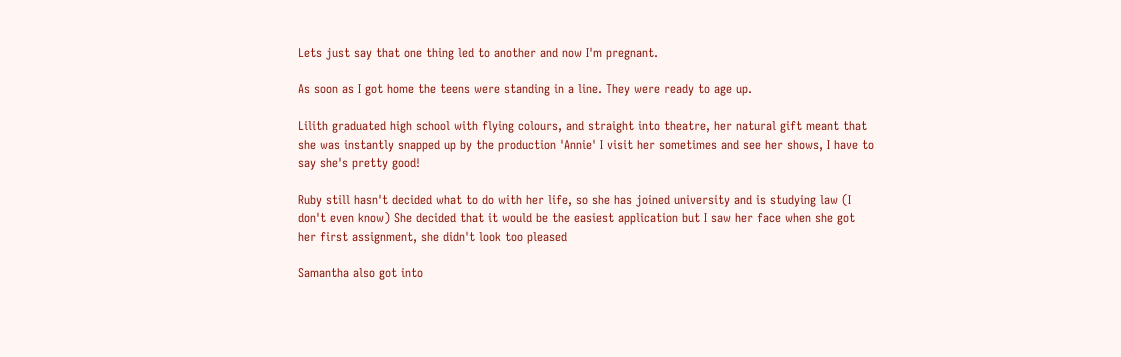Lets just say that one thing led to another and now I'm pregnant.

As soon as I got home the teens were standing in a line. They were ready to age up.

Lilith graduated high school with flying colours, and straight into theatre, her natural gift meant that she was instantly snapped up by the production 'Annie' I visit her sometimes and see her shows, I have to say she's pretty good!

Ruby still hasn't decided what to do with her life, so she has joined university and is studying law (I don't even know) She decided that it would be the easiest application but I saw her face when she got her first assignment, she didn't look too pleased

Samantha also got into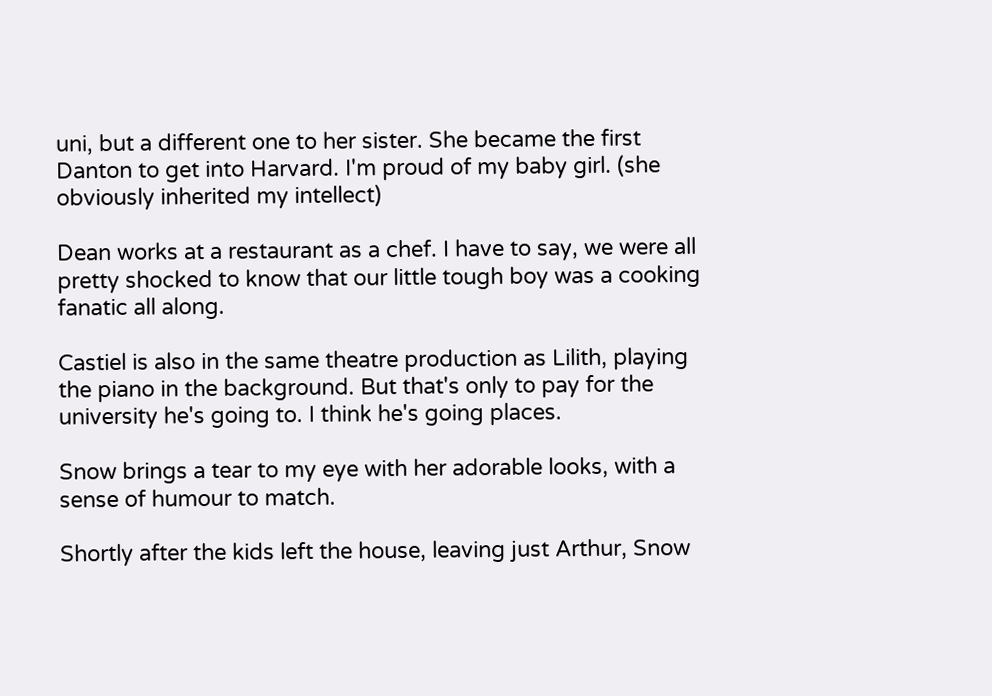uni, but a different one to her sister. She became the first Danton to get into Harvard. I'm proud of my baby girl. (she obviously inherited my intellect)

Dean works at a restaurant as a chef. I have to say, we were all pretty shocked to know that our little tough boy was a cooking fanatic all along.

Castiel is also in the same theatre production as Lilith, playing the piano in the background. But that's only to pay for the university he's going to. I think he's going places.

Snow brings a tear to my eye with her adorable looks, with a sense of humour to match.

Shortly after the kids left the house, leaving just Arthur, Snow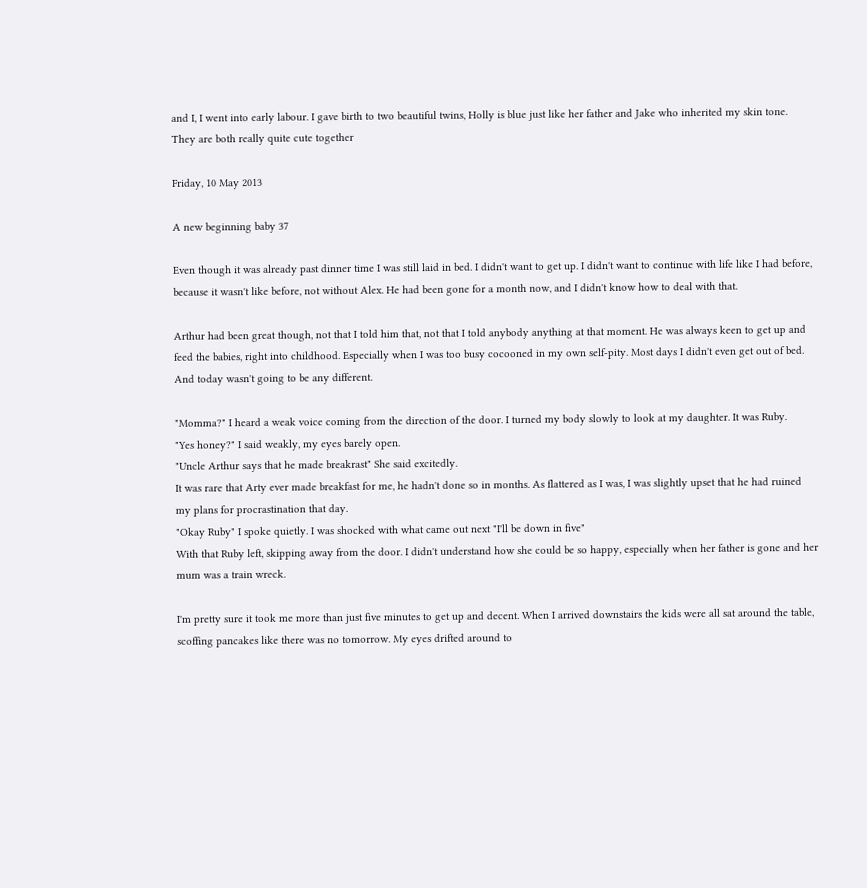and I, I went into early labour. I gave birth to two beautiful twins, Holly is blue just like her father and Jake who inherited my skin tone. They are both really quite cute together

Friday, 10 May 2013

A new beginning baby 37

Even though it was already past dinner time I was still laid in bed. I didn't want to get up. I didn't want to continue with life like I had before, because it wasn't like before, not without Alex. He had been gone for a month now, and I didn't know how to deal with that.

Arthur had been great though, not that I told him that, not that I told anybody anything at that moment. He was always keen to get up and feed the babies, right into childhood. Especially when I was too busy cocooned in my own self-pity. Most days I didn't even get out of bed. And today wasn't going to be any different.

"Momma?" I heard a weak voice coming from the direction of the door. I turned my body slowly to look at my daughter. It was Ruby.
"Yes honey?" I said weakly, my eyes barely open.
"Uncle Arthur says that he made breakrast" She said excitedly.
It was rare that Arty ever made breakfast for me, he hadn't done so in months. As flattered as I was, I was slightly upset that he had ruined my plans for procrastination that day.
"Okay Ruby" I spoke quietly. I was shocked with what came out next "I'll be down in five"
With that Ruby left, skipping away from the door. I didn't understand how she could be so happy, especially when her father is gone and her mum was a train wreck.

I'm pretty sure it took me more than just five minutes to get up and decent. When I arrived downstairs the kids were all sat around the table, scoffing pancakes like there was no tomorrow. My eyes drifted around to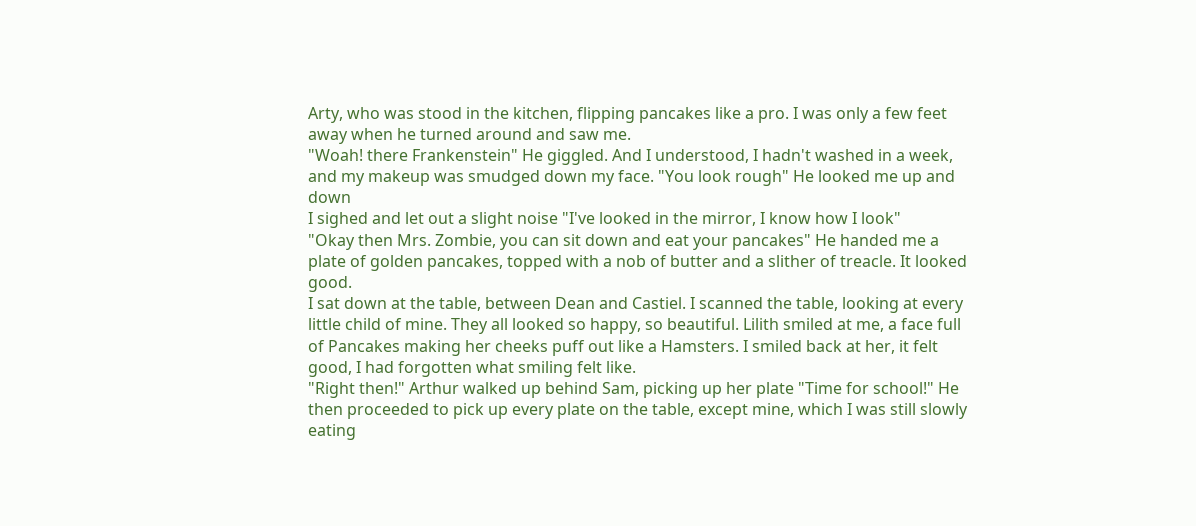Arty, who was stood in the kitchen, flipping pancakes like a pro. I was only a few feet away when he turned around and saw me.
"Woah! there Frankenstein" He giggled. And I understood, I hadn't washed in a week, and my makeup was smudged down my face. "You look rough" He looked me up and down
I sighed and let out a slight noise "I've looked in the mirror, I know how I look"
"Okay then Mrs. Zombie, you can sit down and eat your pancakes" He handed me a plate of golden pancakes, topped with a nob of butter and a slither of treacle. It looked good.
I sat down at the table, between Dean and Castiel. I scanned the table, looking at every little child of mine. They all looked so happy, so beautiful. Lilith smiled at me, a face full of Pancakes making her cheeks puff out like a Hamsters. I smiled back at her, it felt good, I had forgotten what smiling felt like.
"Right then!" Arthur walked up behind Sam, picking up her plate "Time for school!" He then proceeded to pick up every plate on the table, except mine, which I was still slowly eating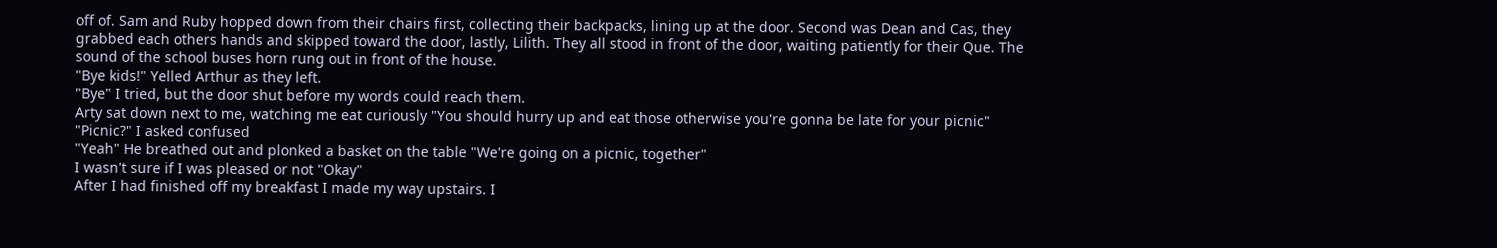off of. Sam and Ruby hopped down from their chairs first, collecting their backpacks, lining up at the door. Second was Dean and Cas, they grabbed each others hands and skipped toward the door, lastly, Lilith. They all stood in front of the door, waiting patiently for their Que. The sound of the school buses horn rung out in front of the house.
"Bye kids!" Yelled Arthur as they left.
"Bye" I tried, but the door shut before my words could reach them.
Arty sat down next to me, watching me eat curiously "You should hurry up and eat those otherwise you're gonna be late for your picnic"
"Picnic?" I asked confused
"Yeah" He breathed out and plonked a basket on the table "We're going on a picnic, together"
I wasn't sure if I was pleased or not "Okay"
After I had finished off my breakfast I made my way upstairs. I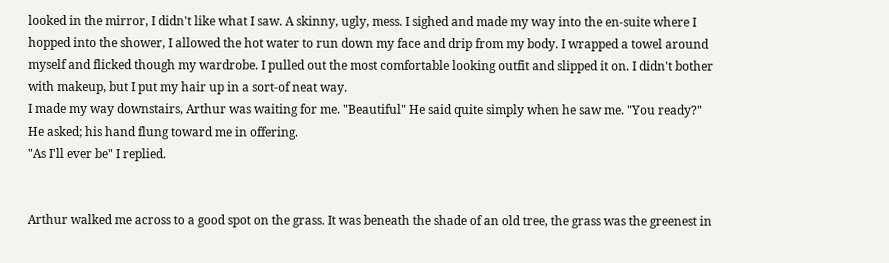looked in the mirror, I didn't like what I saw. A skinny, ugly, mess. I sighed and made my way into the en-suite where I hopped into the shower, I allowed the hot water to run down my face and drip from my body. I wrapped a towel around myself and flicked though my wardrobe. I pulled out the most comfortable looking outfit and slipped it on. I didn't bother with makeup, but I put my hair up in a sort-of neat way.
I made my way downstairs, Arthur was waiting for me. "Beautiful" He said quite simply when he saw me. "You ready?" He asked; his hand flung toward me in offering.
"As I'll ever be" I replied.


Arthur walked me across to a good spot on the grass. It was beneath the shade of an old tree, the grass was the greenest in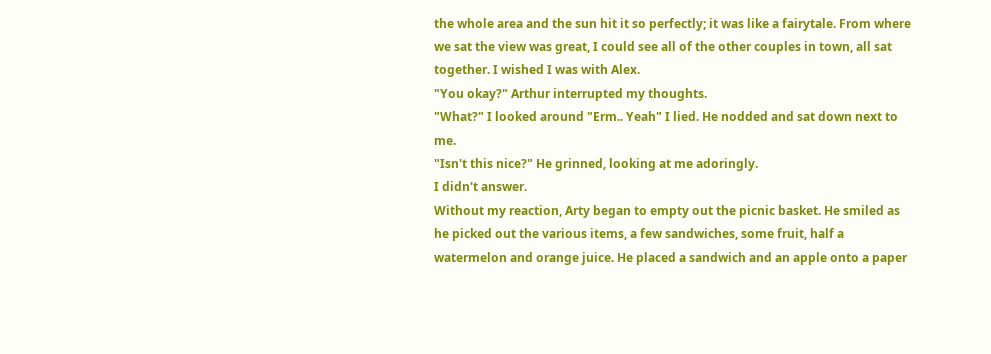the whole area and the sun hit it so perfectly; it was like a fairytale. From where we sat the view was great, I could see all of the other couples in town, all sat together. I wished I was with Alex.
"You okay?" Arthur interrupted my thoughts.
"What?" I looked around "Erm.. Yeah" I lied. He nodded and sat down next to me.
"Isn't this nice?" He grinned, looking at me adoringly.
I didn't answer.
Without my reaction, Arty began to empty out the picnic basket. He smiled as he picked out the various items, a few sandwiches, some fruit, half a watermelon and orange juice. He placed a sandwich and an apple onto a paper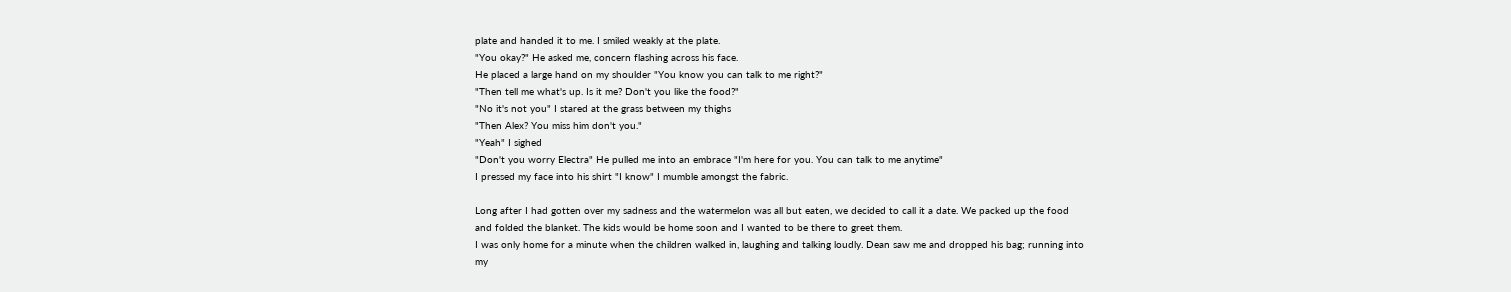plate and handed it to me. I smiled weakly at the plate.
"You okay?" He asked me, concern flashing across his face.
He placed a large hand on my shoulder "You know you can talk to me right?"
"Then tell me what's up. Is it me? Don't you like the food?"
"No it's not you" I stared at the grass between my thighs
"Then Alex? You miss him don't you."
"Yeah" I sighed
"Don't you worry Electra" He pulled me into an embrace "I'm here for you. You can talk to me anytime"
I pressed my face into his shirt "I know" I mumble amongst the fabric.

Long after I had gotten over my sadness and the watermelon was all but eaten, we decided to call it a date. We packed up the food and folded the blanket. The kids would be home soon and I wanted to be there to greet them.
I was only home for a minute when the children walked in, laughing and talking loudly. Dean saw me and dropped his bag; running into my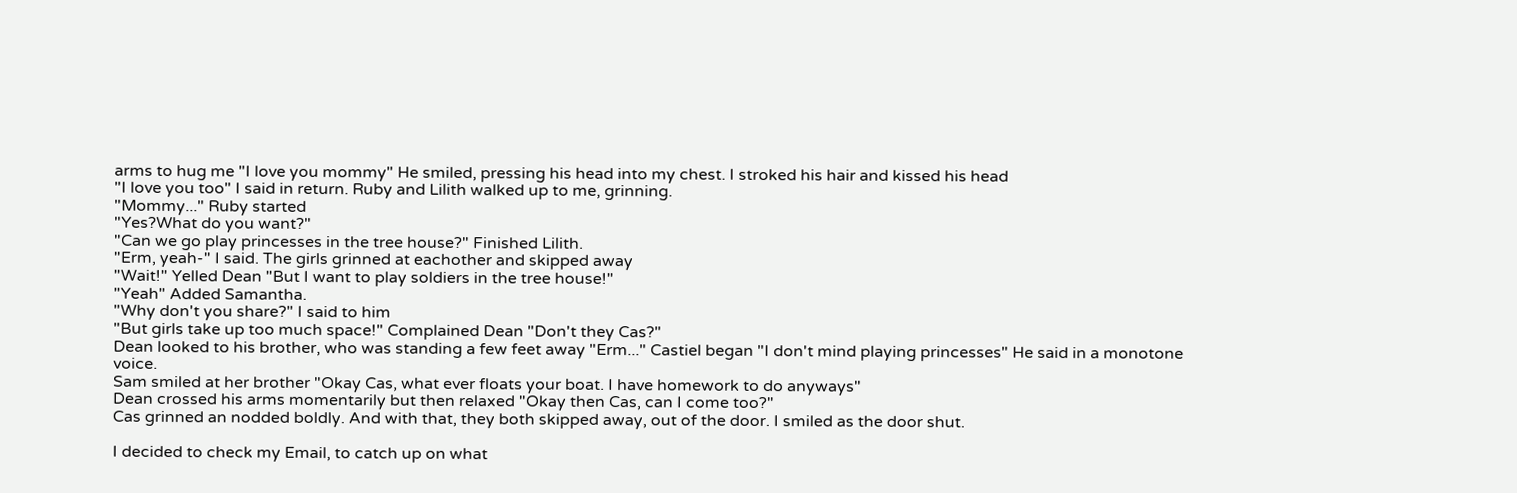arms to hug me "I love you mommy" He smiled, pressing his head into my chest. I stroked his hair and kissed his head
"I love you too" I said in return. Ruby and Lilith walked up to me, grinning.
"Mommy..." Ruby started
"Yes?What do you want?"
"Can we go play princesses in the tree house?" Finished Lilith.
"Erm, yeah-" I said. The girls grinned at eachother and skipped away
"Wait!" Yelled Dean "But I want to play soldiers in the tree house!"
"Yeah" Added Samantha.
"Why don't you share?" I said to him
"But girls take up too much space!" Complained Dean "Don't they Cas?"
Dean looked to his brother, who was standing a few feet away "Erm..." Castiel began "I don't mind playing princesses" He said in a monotone voice.
Sam smiled at her brother "Okay Cas, what ever floats your boat. I have homework to do anyways"
Dean crossed his arms momentarily but then relaxed "Okay then Cas, can I come too?"
Cas grinned an nodded boldly. And with that, they both skipped away, out of the door. I smiled as the door shut.

I decided to check my Email, to catch up on what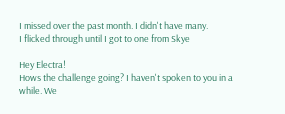I missed over the past month. I didn't have many.
I flicked through until I got to one from Skye

Hey Electra!
Hows the challenge going? I haven't spoken to you in a while. We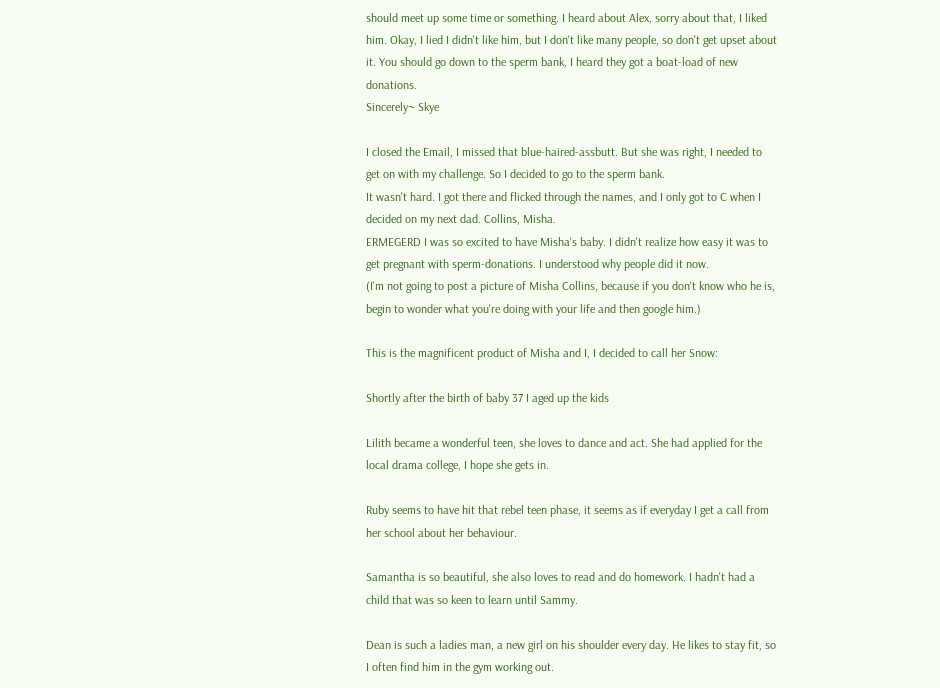should meet up some time or something. I heard about Alex, sorry about that, I liked him. Okay, I lied I didn't like him, but I don't like many people, so don't get upset about it. You should go down to the sperm bank, I heard they got a boat-load of new donations.
Sincerely~ Skye

I closed the Email, I missed that blue-haired-assbutt. But she was right, I needed to get on with my challenge. So I decided to go to the sperm bank.
It wasn't hard. I got there and flicked through the names, and I only got to C when I decided on my next dad. Collins, Misha.
ERMEGERD I was so excited to have Misha's baby. I didn't realize how easy it was to get pregnant with sperm-donations. I understood why people did it now.
(I'm not going to post a picture of Misha Collins, because if you don't know who he is, begin to wonder what you're doing with your life and then google him.)

This is the magnificent product of Misha and I, I decided to call her Snow:

Shortly after the birth of baby 37 I aged up the kids

Lilith became a wonderful teen, she loves to dance and act. She had applied for the local drama college, I hope she gets in.

Ruby seems to have hit that rebel teen phase, it seems as if everyday I get a call from her school about her behaviour.

Samantha is so beautiful, she also loves to read and do homework. I hadn't had a child that was so keen to learn until Sammy.

Dean is such a ladies man, a new girl on his shoulder every day. He likes to stay fit, so I often find him in the gym working out.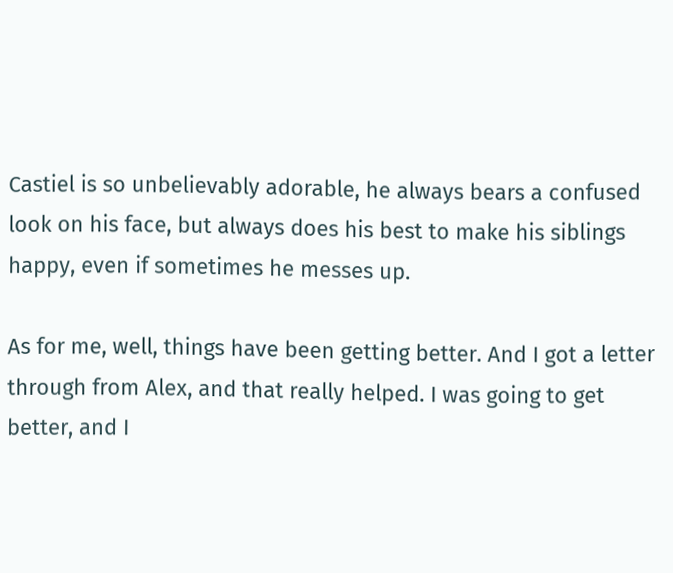Castiel is so unbelievably adorable, he always bears a confused look on his face, but always does his best to make his siblings happy, even if sometimes he messes up.

As for me, well, things have been getting better. And I got a letter through from Alex, and that really helped. I was going to get better, and I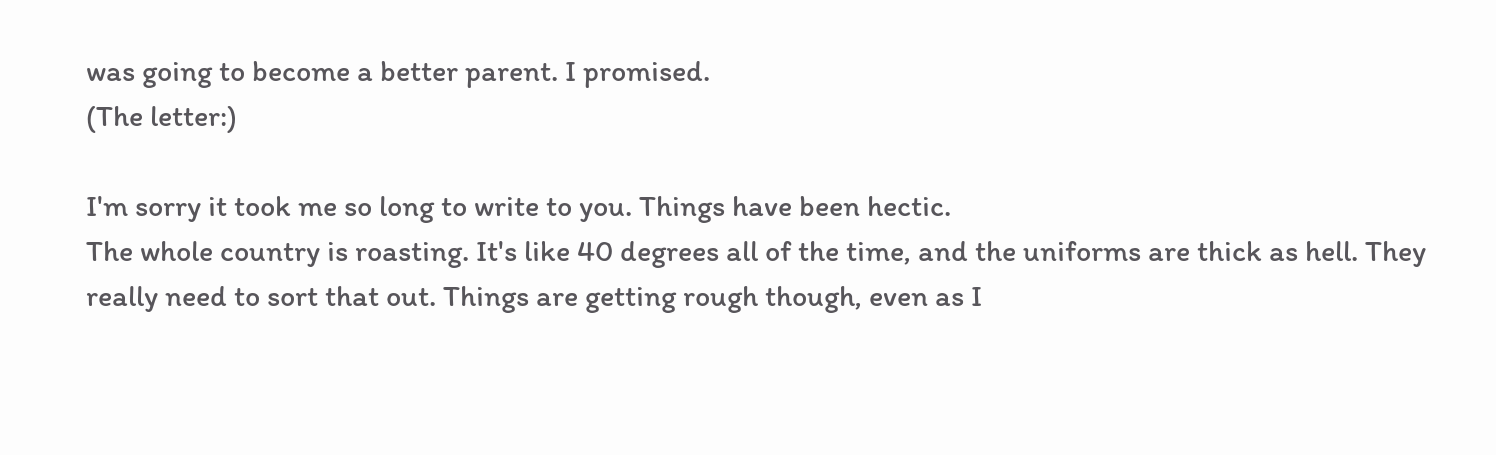was going to become a better parent. I promised.
(The letter:)

I'm sorry it took me so long to write to you. Things have been hectic.
The whole country is roasting. It's like 40 degrees all of the time, and the uniforms are thick as hell. They really need to sort that out. Things are getting rough though, even as I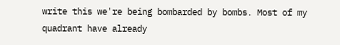write this we're being bombarded by bombs. Most of my quadrant have already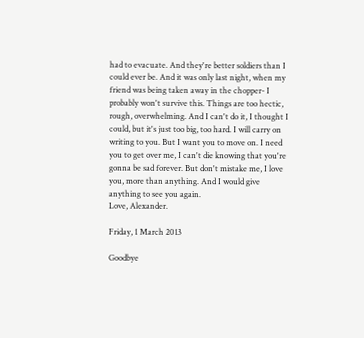had to evacuate. And they're better soldiers than I could ever be. And it was only last night, when my friend was being taken away in the chopper- I probably won't survive this. Things are too hectic, rough, overwhelming. And I can't do it, I thought I could, but it's just too big, too hard. I will carry on writing to you. But I want you to move on. I need you to get over me, I can't die knowing that you're gonna be sad forever. But don't mistake me, I love you, more than anything. And I would give anything to see you again.
Love, Alexander.

Friday, 1 March 2013

Goodbye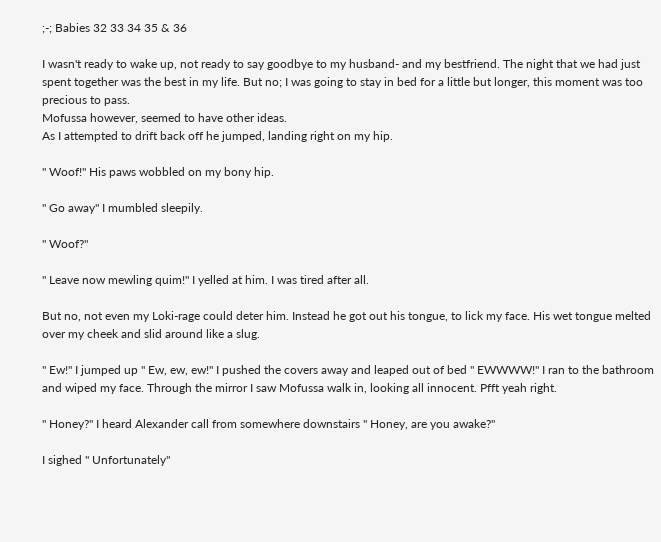;-; Babies 32 33 34 35 & 36

I wasn't ready to wake up, not ready to say goodbye to my husband- and my bestfriend. The night that we had just spent together was the best in my life. But no; I was going to stay in bed for a little but longer, this moment was too precious to pass.
Mofussa however, seemed to have other ideas.
As I attempted to drift back off he jumped, landing right on my hip.

" Woof!" His paws wobbled on my bony hip.

" Go away" I mumbled sleepily.

" Woof?"

" Leave now mewling quim!" I yelled at him. I was tired after all.

But no, not even my Loki-rage could deter him. Instead he got out his tongue, to lick my face. His wet tongue melted over my cheek and slid around like a slug.

" Ew!" I jumped up " Ew, ew, ew!" I pushed the covers away and leaped out of bed " EWWWW!" I ran to the bathroom and wiped my face. Through the mirror I saw Mofussa walk in, looking all innocent. Pfft yeah right.

" Honey?" I heard Alexander call from somewhere downstairs " Honey, are you awake?"

I sighed " Unfortunately"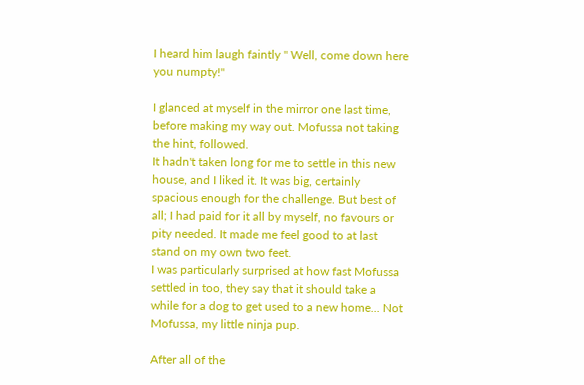I heard him laugh faintly " Well, come down here you numpty!"

I glanced at myself in the mirror one last time, before making my way out. Mofussa not taking the hint, followed.
It hadn't taken long for me to settle in this new house, and I liked it. It was big, certainly spacious enough for the challenge. But best of all; I had paid for it all by myself, no favours or pity needed. It made me feel good to at last stand on my own two feet.
I was particularly surprised at how fast Mofussa settled in too, they say that it should take a while for a dog to get used to a new home... Not Mofussa, my little ninja pup.

After all of the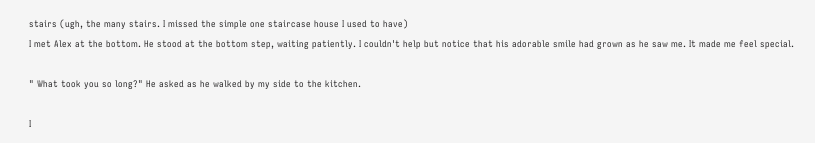stairs (ugh, the many stairs. I missed the simple one staircase house I used to have)
I met Alex at the bottom. He stood at the bottom step, waiting patiently. I couldn't help but notice that his adorable smile had grown as he saw me. It made me feel special.

" What took you so long?" He asked as he walked by my side to the kitchen.

I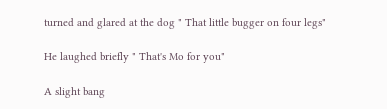turned and glared at the dog " That little bugger on four legs"

He laughed briefly " That's Mo for you"

A slight bang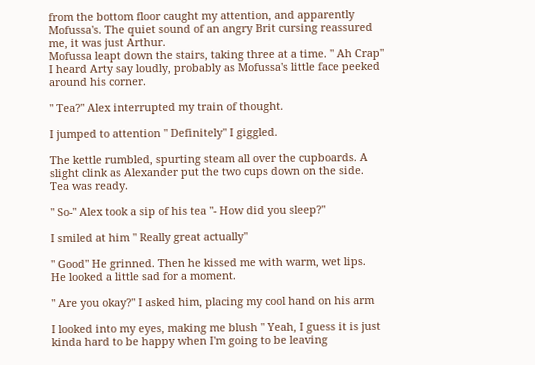from the bottom floor caught my attention, and apparently Mofussa's. The quiet sound of an angry Brit cursing reassured me, it was just Arthur.
Mofussa leapt down the stairs, taking three at a time. " Ah Crap" I heard Arty say loudly, probably as Mofussa's little face peeked around his corner.

" Tea?" Alex interrupted my train of thought.

I jumped to attention " Definitely" I giggled.

The kettle rumbled, spurting steam all over the cupboards. A slight clink as Alexander put the two cups down on the side. Tea was ready.

" So-" Alex took a sip of his tea "- How did you sleep?"

I smiled at him " Really great actually"

" Good" He grinned. Then he kissed me with warm, wet lips.
He looked a little sad for a moment.

" Are you okay?" I asked him, placing my cool hand on his arm

I looked into my eyes, making me blush " Yeah, I guess it is just kinda hard to be happy when I'm going to be leaving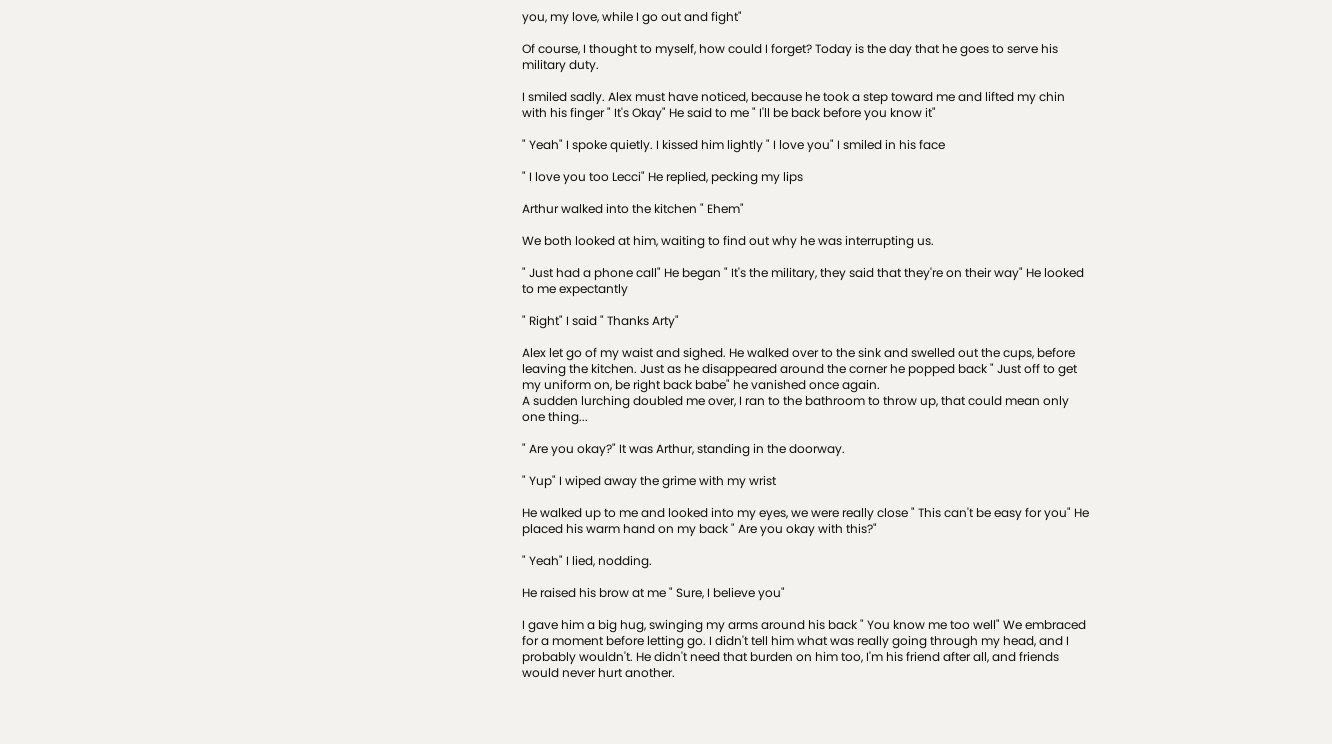you, my love, while I go out and fight"

Of course, I thought to myself, how could I forget? Today is the day that he goes to serve his military duty.

I smiled sadly. Alex must have noticed, because he took a step toward me and lifted my chin with his finger " It's Okay" He said to me " I'll be back before you know it"

" Yeah" I spoke quietly. I kissed him lightly " I love you" I smiled in his face

" I love you too Lecci" He replied, pecking my lips

Arthur walked into the kitchen " Ehem"

We both looked at him, waiting to find out why he was interrupting us.

" Just had a phone call" He began " It's the military, they said that they're on their way" He looked to me expectantly

" Right" I said " Thanks Arty"

Alex let go of my waist and sighed. He walked over to the sink and swelled out the cups, before leaving the kitchen. Just as he disappeared around the corner he popped back " Just off to get my uniform on, be right back babe" he vanished once again.
A sudden lurching doubled me over, I ran to the bathroom to throw up, that could mean only one thing...

" Are you okay?" It was Arthur, standing in the doorway.

" Yup" I wiped away the grime with my wrist

He walked up to me and looked into my eyes, we were really close " This can't be easy for you" He placed his warm hand on my back " Are you okay with this?"

" Yeah" I lied, nodding.

He raised his brow at me " Sure, I believe you"

I gave him a big hug, swinging my arms around his back " You know me too well" We embraced for a moment before letting go. I didn't tell him what was really going through my head, and I probably wouldn't. He didn't need that burden on him too, I'm his friend after all, and friends would never hurt another.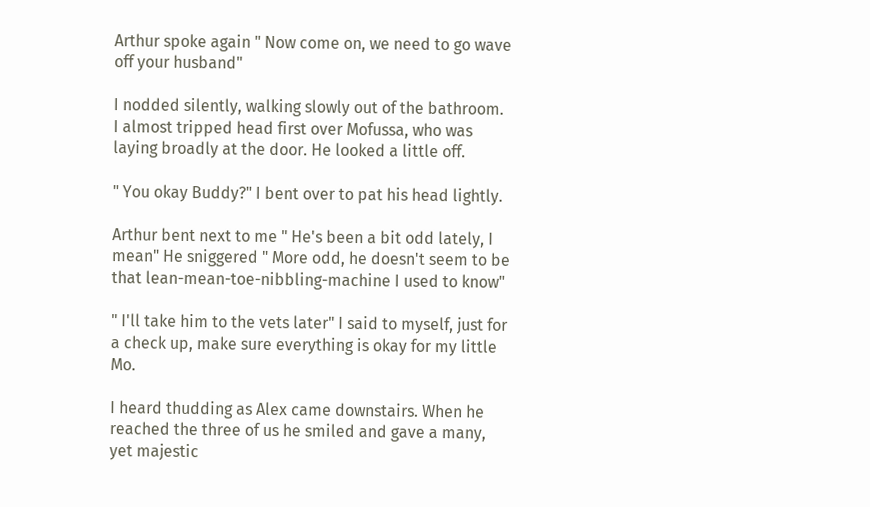Arthur spoke again " Now come on, we need to go wave off your husband"

I nodded silently, walking slowly out of the bathroom.
I almost tripped head first over Mofussa, who was laying broadly at the door. He looked a little off.

" You okay Buddy?" I bent over to pat his head lightly.

Arthur bent next to me " He's been a bit odd lately, I mean" He sniggered " More odd, he doesn't seem to be that lean-mean-toe-nibbling-machine I used to know"

" I'll take him to the vets later" I said to myself, just for a check up, make sure everything is okay for my little Mo.

I heard thudding as Alex came downstairs. When he reached the three of us he smiled and gave a many, yet majestic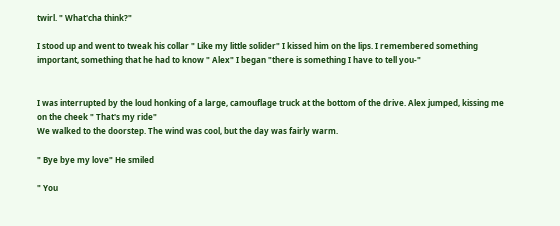twirl. " What'cha think?"

I stood up and went to tweak his collar " Like my little solider" I kissed him on the lips. I remembered something important, something that he had to know " Alex" I began "there is something I have to tell you-"


I was interrupted by the loud honking of a large, camouflage truck at the bottom of the drive. Alex jumped, kissing me on the cheek " That's my ride"
We walked to the doorstep. The wind was cool, but the day was fairly warm.

" Bye bye my love" He smiled

" You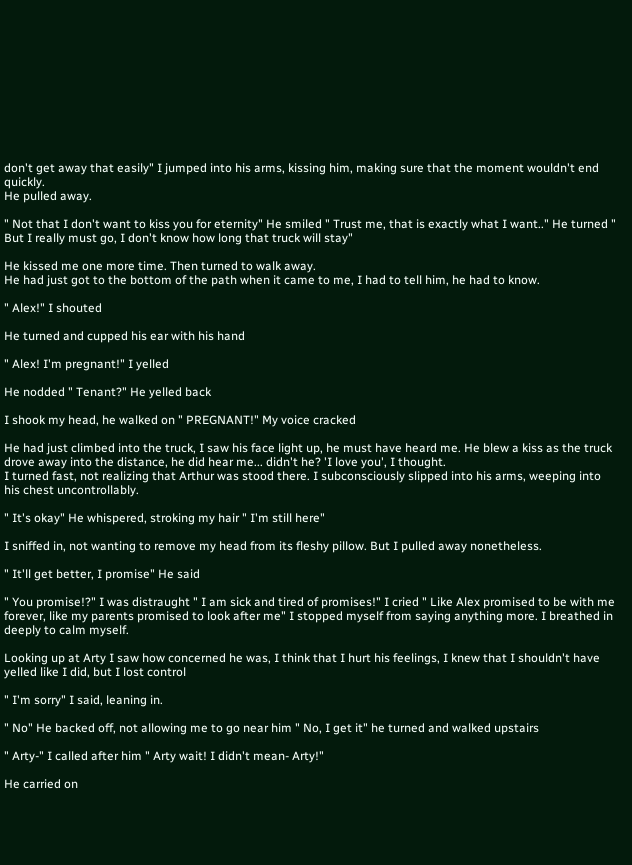don't get away that easily" I jumped into his arms, kissing him, making sure that the moment wouldn't end quickly.
He pulled away.

" Not that I don't want to kiss you for eternity" He smiled " Trust me, that is exactly what I want.." He turned " But I really must go, I don't know how long that truck will stay"

He kissed me one more time. Then turned to walk away.
He had just got to the bottom of the path when it came to me, I had to tell him, he had to know.

" Alex!" I shouted

He turned and cupped his ear with his hand

" Alex! I'm pregnant!" I yelled

He nodded " Tenant?" He yelled back

I shook my head, he walked on " PREGNANT!" My voice cracked

He had just climbed into the truck, I saw his face light up, he must have heard me. He blew a kiss as the truck drove away into the distance, he did hear me... didn't he? 'I love you', I thought.
I turned fast, not realizing that Arthur was stood there. I subconsciously slipped into his arms, weeping into his chest uncontrollably.

" It's okay" He whispered, stroking my hair " I'm still here"

I sniffed in, not wanting to remove my head from its fleshy pillow. But I pulled away nonetheless.

" It'll get better, I promise" He said

" You promise!?" I was distraught " I am sick and tired of promises!" I cried " Like Alex promised to be with me forever, like my parents promised to look after me" I stopped myself from saying anything more. I breathed in deeply to calm myself.

Looking up at Arty I saw how concerned he was, I think that I hurt his feelings, I knew that I shouldn't have yelled like I did, but I lost control

" I'm sorry" I said, leaning in.

" No" He backed off, not allowing me to go near him " No, I get it" he turned and walked upstairs

" Arty-" I called after him " Arty wait! I didn't mean- Arty!"

He carried on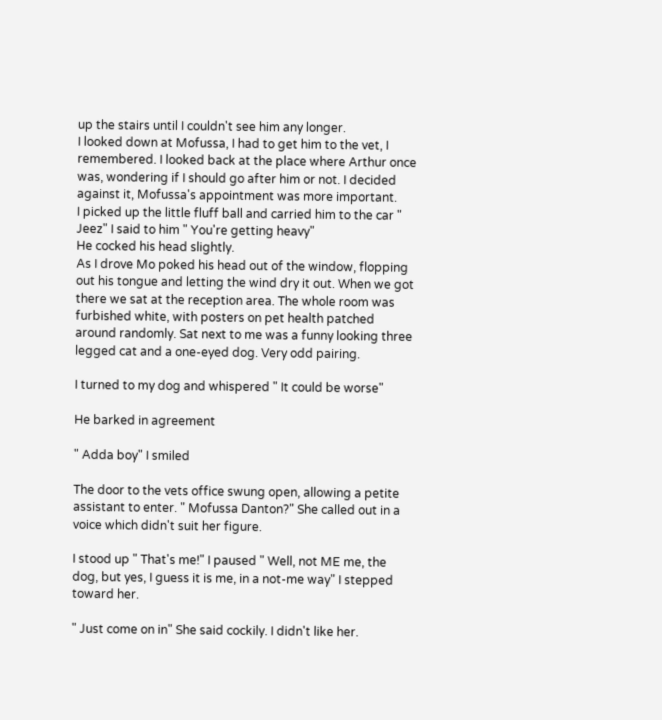up the stairs until I couldn't see him any longer.
I looked down at Mofussa, I had to get him to the vet, I remembered. I looked back at the place where Arthur once was, wondering if I should go after him or not. I decided against it, Mofussa's appointment was more important.
I picked up the little fluff ball and carried him to the car " Jeez" I said to him " You're getting heavy"
He cocked his head slightly.
As I drove Mo poked his head out of the window, flopping out his tongue and letting the wind dry it out. When we got there we sat at the reception area. The whole room was furbished white, with posters on pet health patched around randomly. Sat next to me was a funny looking three legged cat and a one-eyed dog. Very odd pairing.

I turned to my dog and whispered " It could be worse"

He barked in agreement

" Adda boy" I smiled

The door to the vets office swung open, allowing a petite assistant to enter. " Mofussa Danton?" She called out in a voice which didn't suit her figure.

I stood up " That's me!" I paused " Well, not ME me, the dog, but yes, I guess it is me, in a not-me way" I stepped toward her.

" Just come on in" She said cockily. I didn't like her.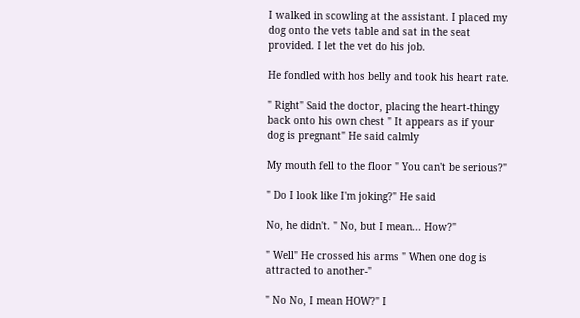I walked in scowling at the assistant. I placed my dog onto the vets table and sat in the seat provided. I let the vet do his job.

He fondled with hos belly and took his heart rate.

" Right" Said the doctor, placing the heart-thingy back onto his own chest " It appears as if your dog is pregnant" He said calmly

My mouth fell to the floor " You can't be serious?"

" Do I look like I'm joking?" He said

No, he didn't. " No, but I mean... How?"

" Well" He crossed his arms " When one dog is attracted to another-"

" No No, I mean HOW?" I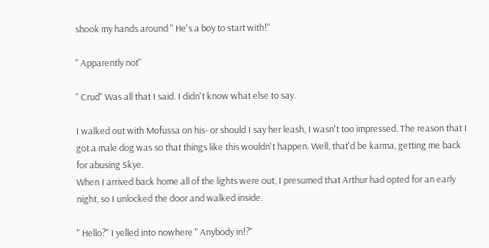shook my hands around " He's a boy to start with!"

" Apparently not"

" Crud" Was all that I said. I didn't know what else to say.

I walked out with Mofussa on his- or should I say her leash, I wasn't too impressed. The reason that I got a male dog was so that things like this wouldn't happen. Well, that'd be karma, getting me back for abusing Skye.
When I arrived back home all of the lights were out, I presumed that Arthur had opted for an early night, so I unlocked the door and walked inside.

" Hello?" I yelled into nowhere " Anybody in!?"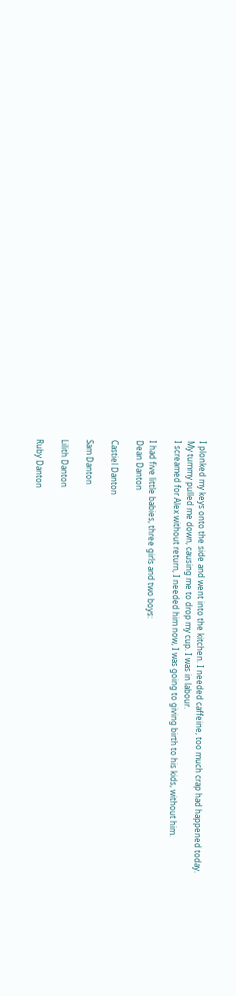I plonked my keys onto the side and went into the kitchen. I needed caffeine, too much crap had happened today.
My tummy pulled me down, causing me to drop my cup. I was in labour.
I screamed for Alex without return, I needed him now, I was going to giving birth to his kids, without him.

I had five little babies, three girls and two boys:
Dean Danton

Castiel Danton

Sam Danton

Lilith Danton

Ruby Danton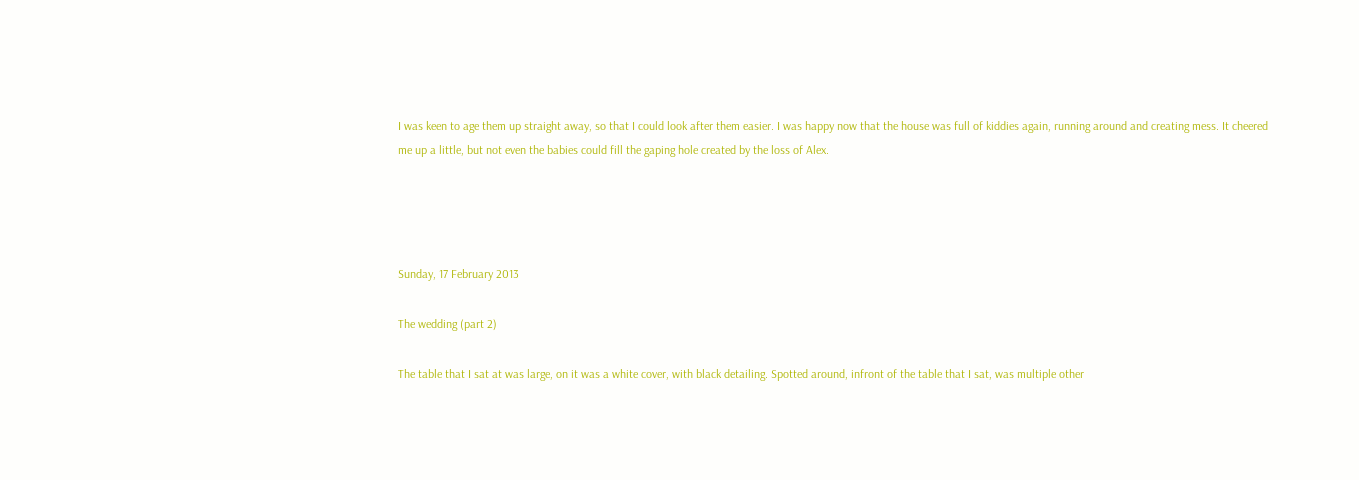I was keen to age them up straight away, so that I could look after them easier. I was happy now that the house was full of kiddies again, running around and creating mess. It cheered me up a little, but not even the babies could fill the gaping hole created by the loss of Alex.




Sunday, 17 February 2013

The wedding (part 2)

The table that I sat at was large, on it was a white cover, with black detailing. Spotted around, infront of the table that I sat, was multiple other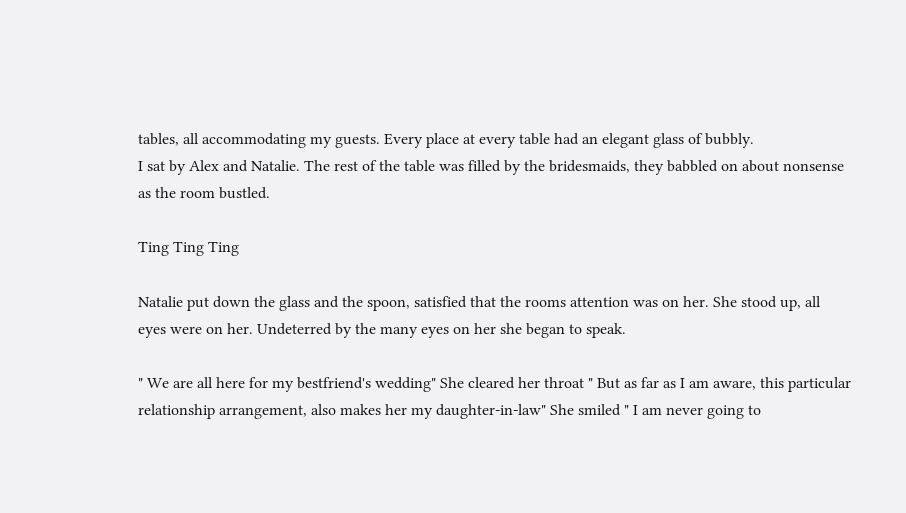tables, all accommodating my guests. Every place at every table had an elegant glass of bubbly.
I sat by Alex and Natalie. The rest of the table was filled by the bridesmaids, they babbled on about nonsense as the room bustled.

Ting Ting Ting

Natalie put down the glass and the spoon, satisfied that the rooms attention was on her. She stood up, all eyes were on her. Undeterred by the many eyes on her she began to speak.

" We are all here for my bestfriend's wedding" She cleared her throat " But as far as I am aware, this particular relationship arrangement, also makes her my daughter-in-law" She smiled " I am never going to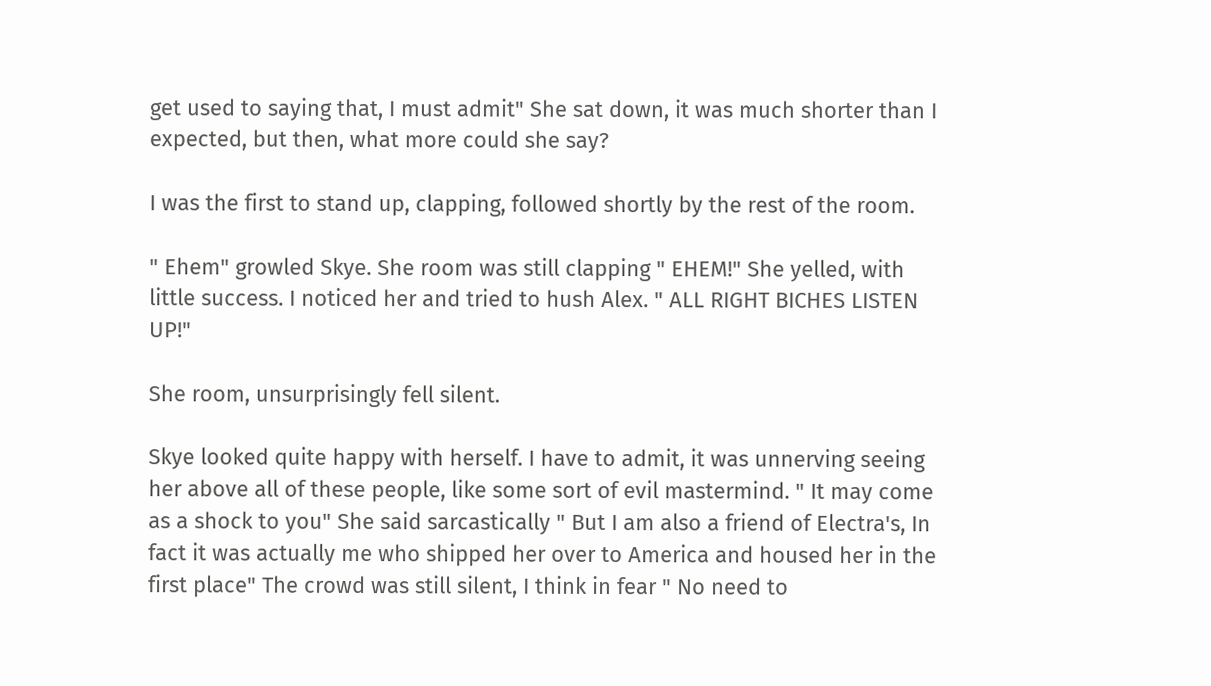get used to saying that, I must admit" She sat down, it was much shorter than I expected, but then, what more could she say?

I was the first to stand up, clapping, followed shortly by the rest of the room.

" Ehem" growled Skye. She room was still clapping " EHEM!" She yelled, with little success. I noticed her and tried to hush Alex. " ALL RIGHT BICHES LISTEN UP!"

She room, unsurprisingly fell silent.

Skye looked quite happy with herself. I have to admit, it was unnerving seeing her above all of these people, like some sort of evil mastermind. " It may come as a shock to you" She said sarcastically " But I am also a friend of Electra's, In fact it was actually me who shipped her over to America and housed her in the first place" The crowd was still silent, I think in fear " No need to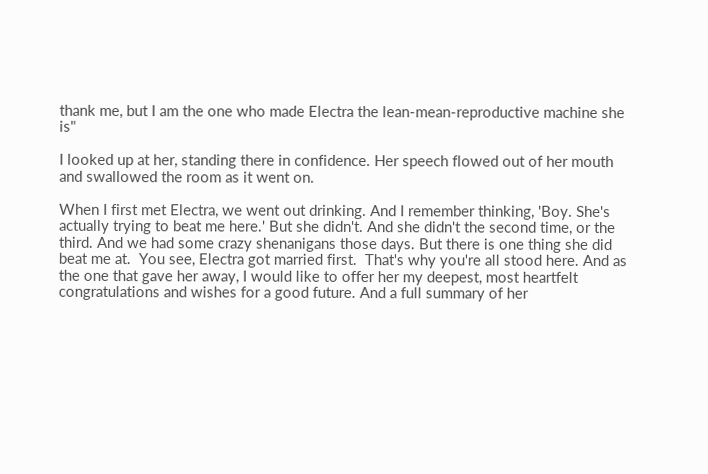thank me, but I am the one who made Electra the lean-mean-reproductive machine she is"

I looked up at her, standing there in confidence. Her speech flowed out of her mouth and swallowed the room as it went on.

When I first met Electra, we went out drinking. And I remember thinking, 'Boy. She's actually trying to beat me here.' But she didn't. And she didn't the second time, or the third. And we had some crazy shenanigans those days. But there is one thing she did beat me at.  You see, Electra got married first.  That's why you're all stood here. And as the one that gave her away, I would like to offer her my deepest, most heartfelt congratulations and wishes for a good future. And a full summary of her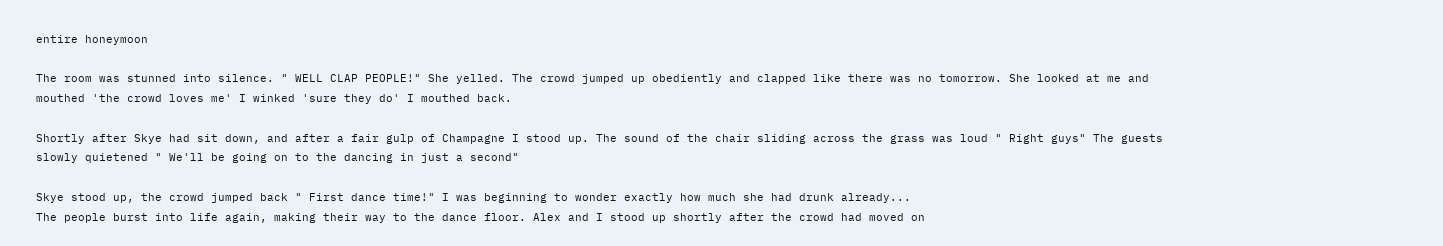entire honeymoon

The room was stunned into silence. " WELL CLAP PEOPLE!" She yelled. The crowd jumped up obediently and clapped like there was no tomorrow. She looked at me and mouthed 'the crowd loves me' I winked 'sure they do' I mouthed back.

Shortly after Skye had sit down, and after a fair gulp of Champagne I stood up. The sound of the chair sliding across the grass was loud " Right guys" The guests slowly quietened " We'll be going on to the dancing in just a second"

Skye stood up, the crowd jumped back " First dance time!" I was beginning to wonder exactly how much she had drunk already...
The people burst into life again, making their way to the dance floor. Alex and I stood up shortly after the crowd had moved on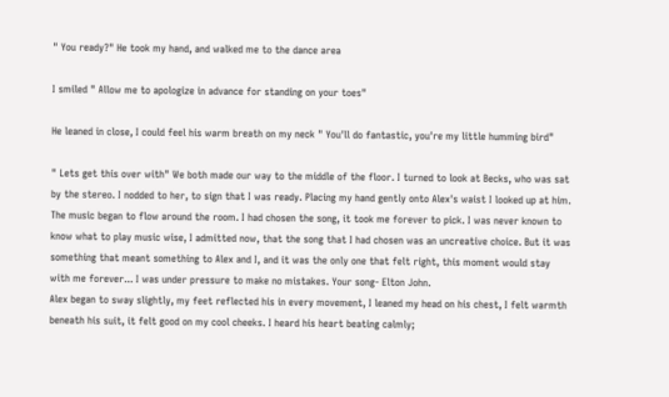" You ready?" He took my hand, and walked me to the dance area

I smiled " Allow me to apologize in advance for standing on your toes"

He leaned in close, I could feel his warm breath on my neck " You'll do fantastic, you're my little humming bird"

" Lets get this over with" We both made our way to the middle of the floor. I turned to look at Becks, who was sat by the stereo. I nodded to her, to sign that I was ready. Placing my hand gently onto Alex's waist I looked up at him.
The music began to flow around the room. I had chosen the song, it took me forever to pick. I was never known to know what to play music wise, I admitted now, that the song that I had chosen was an uncreative choice. But it was something that meant something to Alex and I, and it was the only one that felt right, this moment would stay with me forever... I was under pressure to make no mistakes. Your song- Elton John.
Alex began to sway slightly, my feet reflected his in every movement, I leaned my head on his chest, I felt warmth beneath his suit, it felt good on my cool cheeks. I heard his heart beating calmly;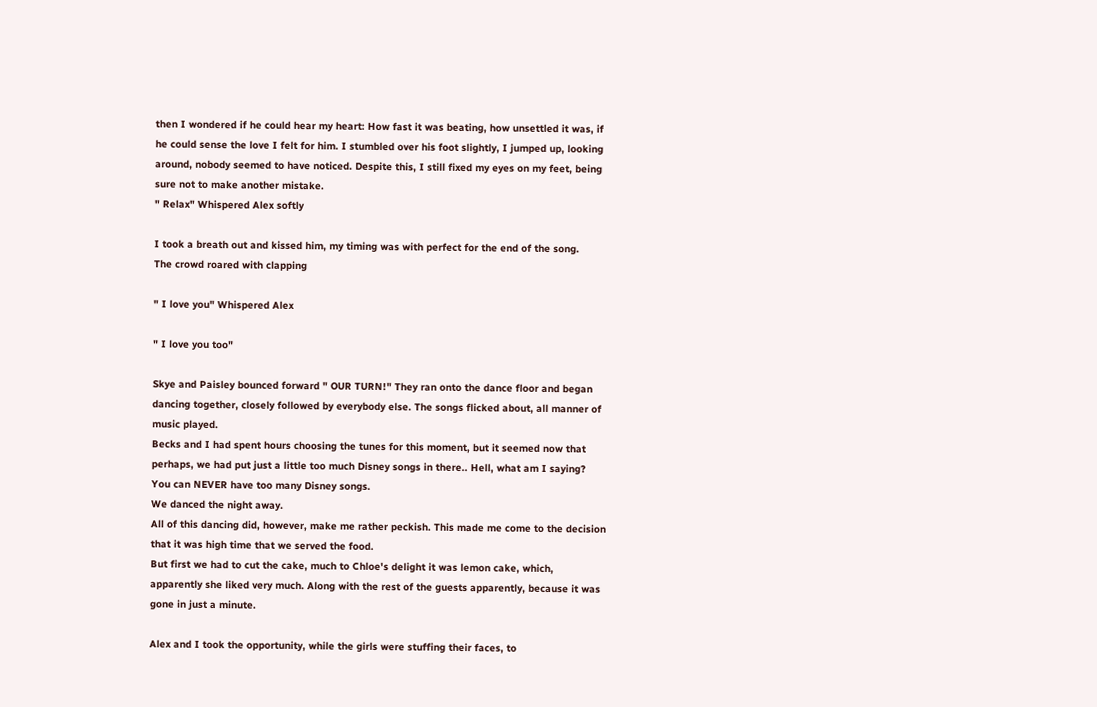then I wondered if he could hear my heart: How fast it was beating, how unsettled it was, if he could sense the love I felt for him. I stumbled over his foot slightly, I jumped up, looking around, nobody seemed to have noticed. Despite this, I still fixed my eyes on my feet, being sure not to make another mistake.
" Relax" Whispered Alex softly

I took a breath out and kissed him, my timing was with perfect for the end of the song.
The crowd roared with clapping

" I love you" Whispered Alex

" I love you too"

Skye and Paisley bounced forward " OUR TURN!" They ran onto the dance floor and began dancing together, closely followed by everybody else. The songs flicked about, all manner of music played.
Becks and I had spent hours choosing the tunes for this moment, but it seemed now that perhaps, we had put just a little too much Disney songs in there.. Hell, what am I saying? You can NEVER have too many Disney songs.
We danced the night away.
All of this dancing did, however, make me rather peckish. This made me come to the decision that it was high time that we served the food.
But first we had to cut the cake, much to Chloe's delight it was lemon cake, which, apparently she liked very much. Along with the rest of the guests apparently, because it was gone in just a minute.

Alex and I took the opportunity, while the girls were stuffing their faces, to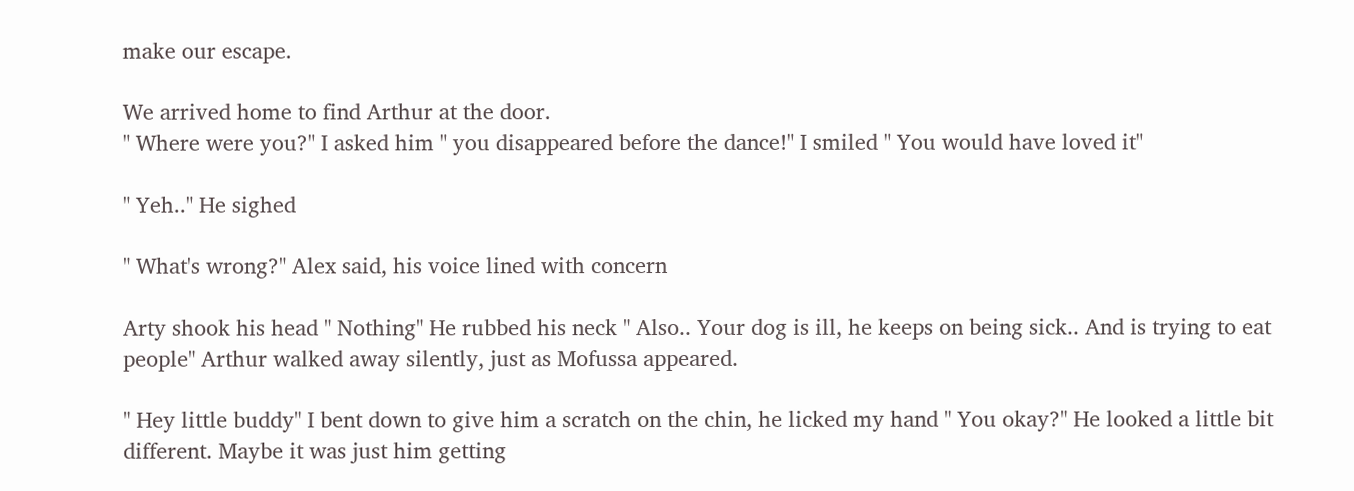make our escape.

We arrived home to find Arthur at the door.
" Where were you?" I asked him " you disappeared before the dance!" I smiled " You would have loved it"

" Yeh.." He sighed

" What's wrong?" Alex said, his voice lined with concern

Arty shook his head " Nothing" He rubbed his neck " Also.. Your dog is ill, he keeps on being sick.. And is trying to eat people" Arthur walked away silently, just as Mofussa appeared.

" Hey little buddy" I bent down to give him a scratch on the chin, he licked my hand " You okay?" He looked a little bit different. Maybe it was just him getting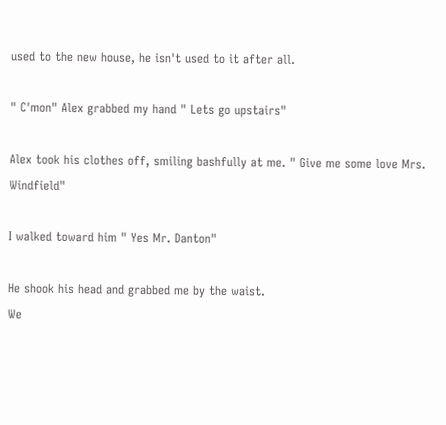used to the new house, he isn't used to it after all.

" C'mon" Alex grabbed my hand " Lets go upstairs"

Alex took his clothes off, smiling bashfully at me. " Give me some love Mrs. Windfield"

I walked toward him " Yes Mr. Danton"

He shook his head and grabbed me by the waist.
We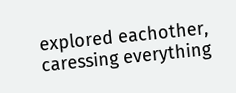explored eachother, caressing everything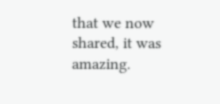that we now shared, it was amazing.